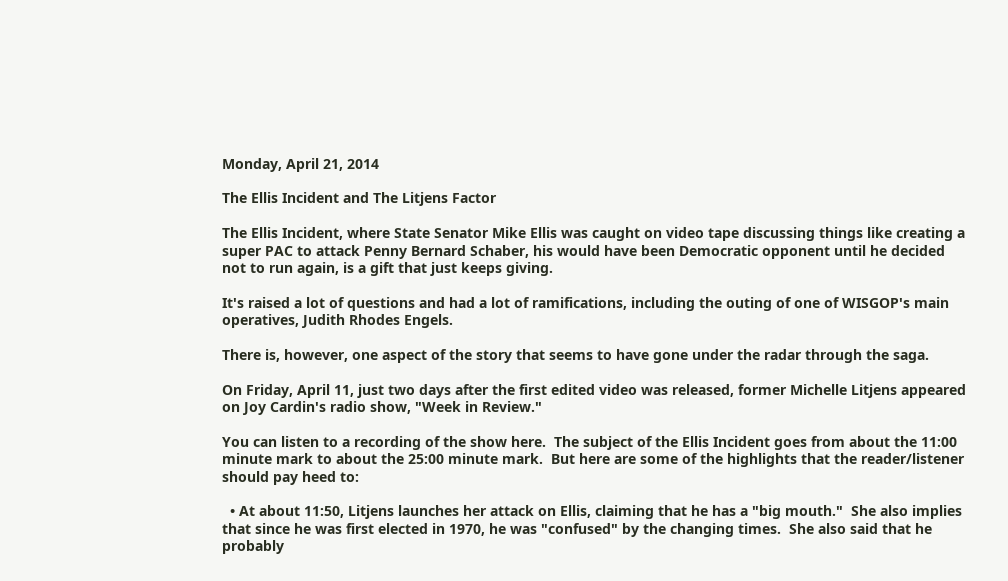Monday, April 21, 2014

The Ellis Incident and The Litjens Factor

The Ellis Incident, where State Senator Mike Ellis was caught on video tape discussing things like creating a super PAC to attack Penny Bernard Schaber, his would have been Democratic opponent until he decided not to run again, is a gift that just keeps giving.

It's raised a lot of questions and had a lot of ramifications, including the outing of one of WISGOP's main operatives, Judith Rhodes Engels.

There is, however, one aspect of the story that seems to have gone under the radar through the saga.

On Friday, April 11, just two days after the first edited video was released, former Michelle Litjens appeared on Joy Cardin's radio show, "Week in Review."

You can listen to a recording of the show here.  The subject of the Ellis Incident goes from about the 11:00 minute mark to about the 25:00 minute mark.  But here are some of the highlights that the reader/listener should pay heed to:

  • At about 11:50, Litjens launches her attack on Ellis, claiming that he has a "big mouth."  She also implies that since he was first elected in 1970, he was "confused" by the changing times.  She also said that he probably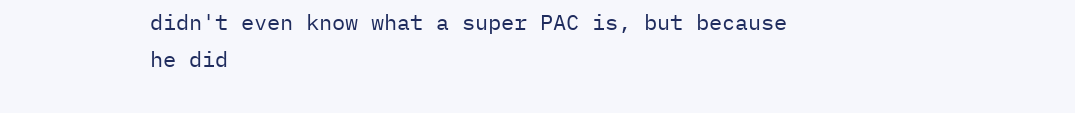didn't even know what a super PAC is, but because he did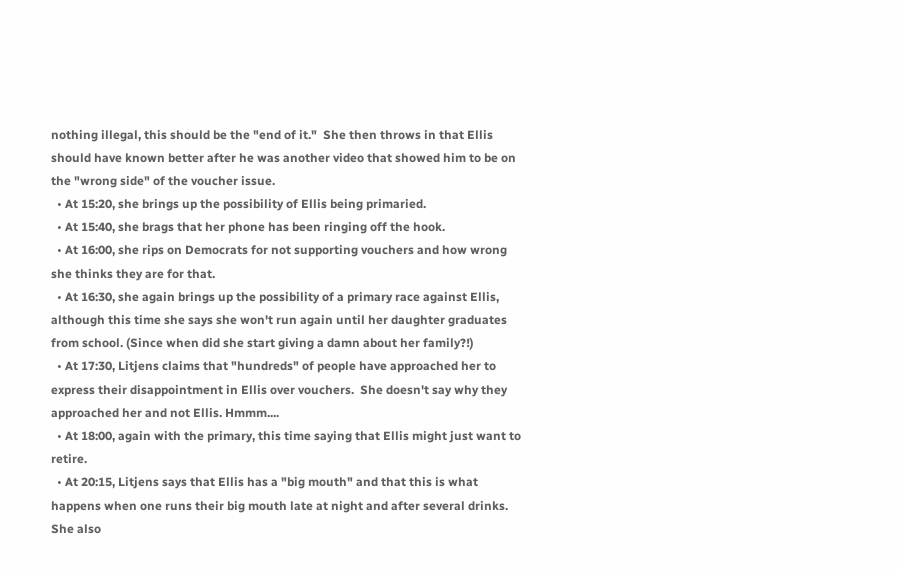nothing illegal, this should be the "end of it."  She then throws in that Ellis should have known better after he was another video that showed him to be on the "wrong side" of the voucher issue.
  • At 15:20, she brings up the possibility of Ellis being primaried.
  • At 15:40, she brags that her phone has been ringing off the hook.
  • At 16:00, she rips on Democrats for not supporting vouchers and how wrong she thinks they are for that.
  • At 16:30, she again brings up the possibility of a primary race against Ellis, although this time she says she won't run again until her daughter graduates from school. (Since when did she start giving a damn about her family?!)
  • At 17:30, Litjens claims that "hundreds" of people have approached her to express their disappointment in Ellis over vouchers.  She doesn't say why they approached her and not Ellis. Hmmm....
  • At 18:00, again with the primary, this time saying that Ellis might just want to retire.
  • At 20:15, Litjens says that Ellis has a "big mouth" and that this is what happens when one runs their big mouth late at night and after several drinks. She also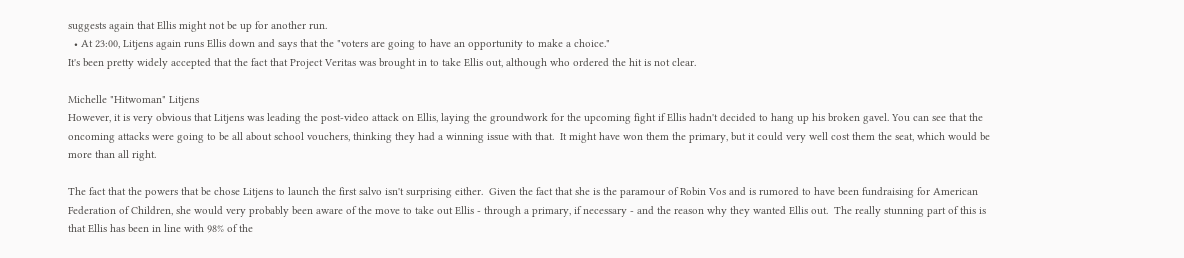suggests again that Ellis might not be up for another run.
  • At 23:00, Litjens again runs Ellis down and says that the "voters are going to have an opportunity to make a choice."
It's been pretty widely accepted that the fact that Project Veritas was brought in to take Ellis out, although who ordered the hit is not clear.

Michelle "Hitwoman" Litjens
However, it is very obvious that Litjens was leading the post-video attack on Ellis, laying the groundwork for the upcoming fight if Ellis hadn't decided to hang up his broken gavel. You can see that the oncoming attacks were going to be all about school vouchers, thinking they had a winning issue with that.  It might have won them the primary, but it could very well cost them the seat, which would be more than all right.

The fact that the powers that be chose Litjens to launch the first salvo isn't surprising either.  Given the fact that she is the paramour of Robin Vos and is rumored to have been fundraising for American Federation of Children, she would very probably been aware of the move to take out Ellis - through a primary, if necessary - and the reason why they wanted Ellis out.  The really stunning part of this is that Ellis has been in line with 98% of the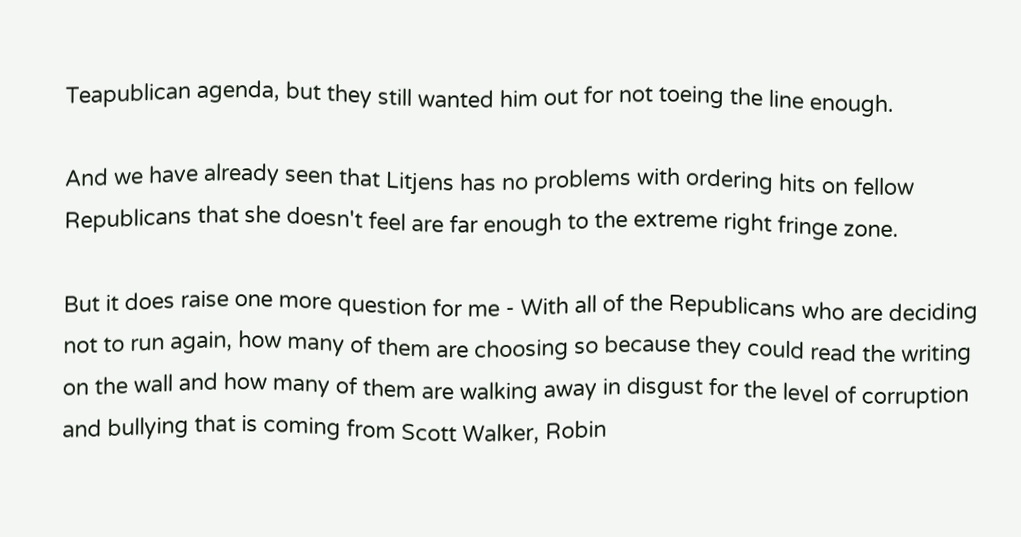Teapublican agenda, but they still wanted him out for not toeing the line enough.

And we have already seen that Litjens has no problems with ordering hits on fellow Republicans that she doesn't feel are far enough to the extreme right fringe zone.

But it does raise one more question for me - With all of the Republicans who are deciding not to run again, how many of them are choosing so because they could read the writing on the wall and how many of them are walking away in disgust for the level of corruption and bullying that is coming from Scott Walker, Robin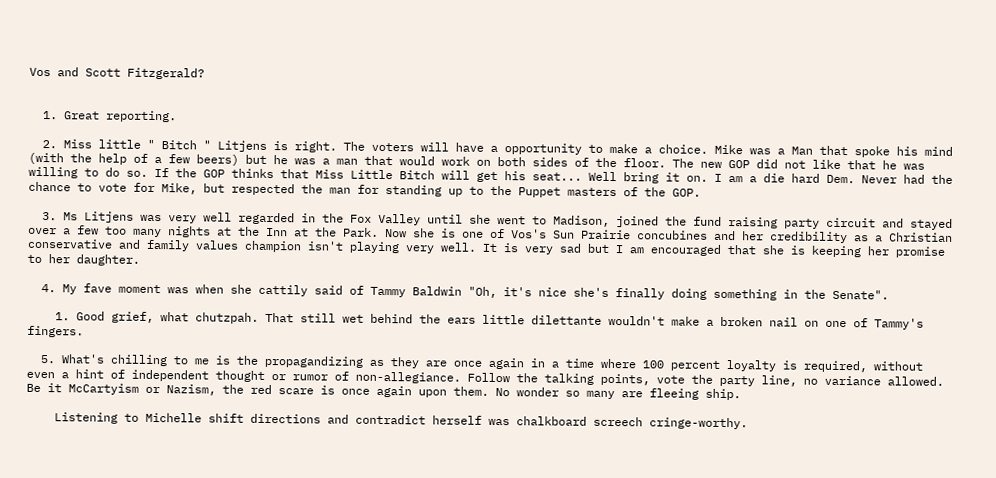Vos and Scott Fitzgerald?


  1. Great reporting.

  2. Miss little " Bitch " Litjens is right. The voters will have a opportunity to make a choice. Mike was a Man that spoke his mind (with the help of a few beers) but he was a man that would work on both sides of the floor. The new GOP did not like that he was willing to do so. If the GOP thinks that Miss Little Bitch will get his seat... Well bring it on. I am a die hard Dem. Never had the chance to vote for Mike, but respected the man for standing up to the Puppet masters of the GOP.

  3. Ms Litjens was very well regarded in the Fox Valley until she went to Madison, joined the fund raising party circuit and stayed over a few too many nights at the Inn at the Park. Now she is one of Vos's Sun Prairie concubines and her credibility as a Christian conservative and family values champion isn't playing very well. It is very sad but I am encouraged that she is keeping her promise to her daughter.

  4. My fave moment was when she cattily said of Tammy Baldwin "Oh, it's nice she's finally doing something in the Senate".

    1. Good grief, what chutzpah. That still wet behind the ears little dilettante wouldn't make a broken nail on one of Tammy's fingers.

  5. What's chilling to me is the propagandizing as they are once again in a time where 100 percent loyalty is required, without even a hint of independent thought or rumor of non-allegiance. Follow the talking points, vote the party line, no variance allowed. Be it McCartyism or Nazism, the red scare is once again upon them. No wonder so many are fleeing ship.

    Listening to Michelle shift directions and contradict herself was chalkboard screech cringe-worthy.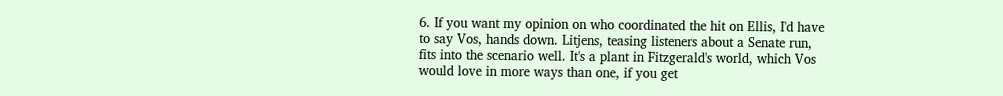6. If you want my opinion on who coordinated the hit on Ellis, I'd have to say Vos, hands down. Litjens, teasing listeners about a Senate run, fits into the scenario well. It's a plant in Fitzgerald's world, which Vos would love in more ways than one, if you get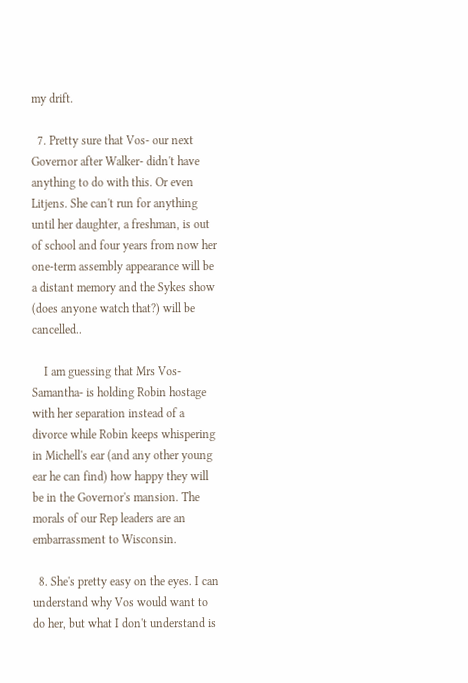my drift.

  7. Pretty sure that Vos- our next Governor after Walker- didn't have anything to do with this. Or even Litjens. She can't run for anything until her daughter, a freshman, is out of school and four years from now her one-term assembly appearance will be a distant memory and the Sykes show (does anyone watch that?) will be cancelled..

    I am guessing that Mrs Vos- Samantha- is holding Robin hostage with her separation instead of a divorce while Robin keeps whispering in Michell's ear (and any other young ear he can find) how happy they will be in the Governor's mansion. The morals of our Rep leaders are an embarrassment to Wisconsin.

  8. She's pretty easy on the eyes. I can understand why Vos would want to do her, but what I don't understand is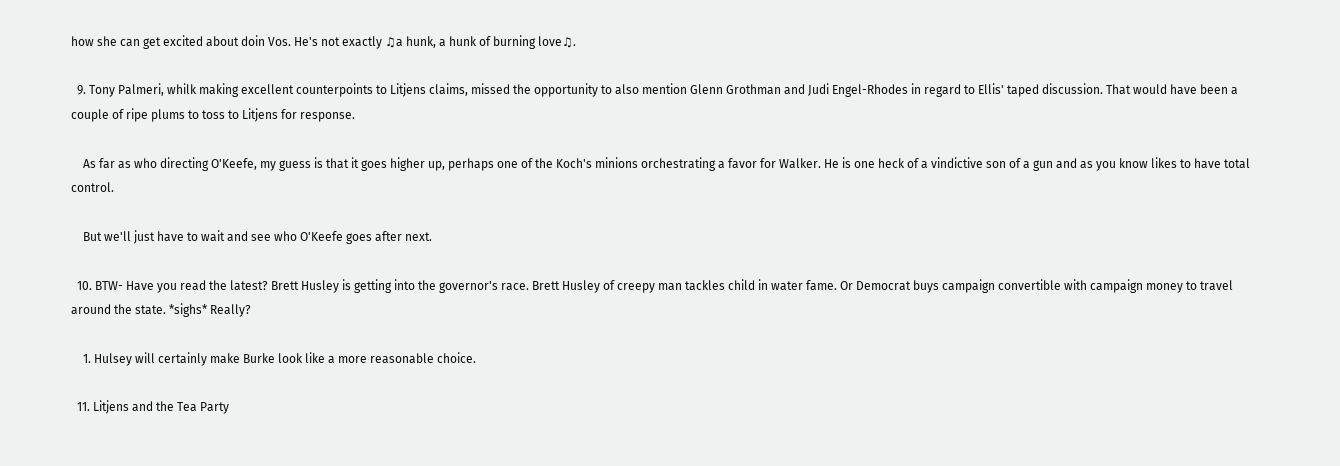how she can get excited about doin Vos. He's not exactly ♫a hunk, a hunk of burning love♫.

  9. Tony Palmeri, whilk making excellent counterpoints to Litjens claims, missed the opportunity to also mention Glenn Grothman and Judi Engel-Rhodes in regard to Ellis' taped discussion. That would have been a couple of ripe plums to toss to Litjens for response.

    As far as who directing O'Keefe, my guess is that it goes higher up, perhaps one of the Koch's minions orchestrating a favor for Walker. He is one heck of a vindictive son of a gun and as you know likes to have total control.

    But we'll just have to wait and see who O'Keefe goes after next.

  10. BTW- Have you read the latest? Brett Husley is getting into the governor's race. Brett Husley of creepy man tackles child in water fame. Or Democrat buys campaign convertible with campaign money to travel around the state. *sighs* Really?

    1. Hulsey will certainly make Burke look like a more reasonable choice.

  11. Litjens and the Tea Party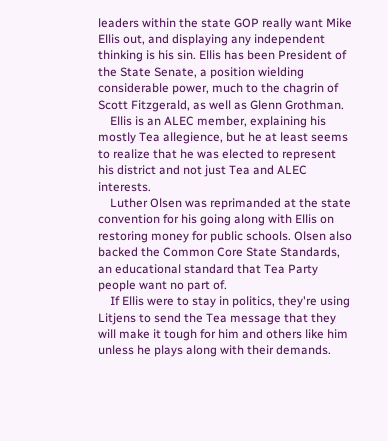leaders within the state GOP really want Mike Ellis out, and displaying any independent thinking is his sin. Ellis has been President of the State Senate, a position wielding considerable power, much to the chagrin of Scott Fitzgerald, as well as Glenn Grothman.
    Ellis is an ALEC member, explaining his mostly Tea allegience, but he at least seems to realize that he was elected to represent his district and not just Tea and ALEC interests.
    Luther Olsen was reprimanded at the state convention for his going along with Ellis on restoring money for public schools. Olsen also backed the Common Core State Standards, an educational standard that Tea Party people want no part of.
    If Ellis were to stay in politics, they're using Litjens to send the Tea message that they will make it tough for him and others like him unless he plays along with their demands.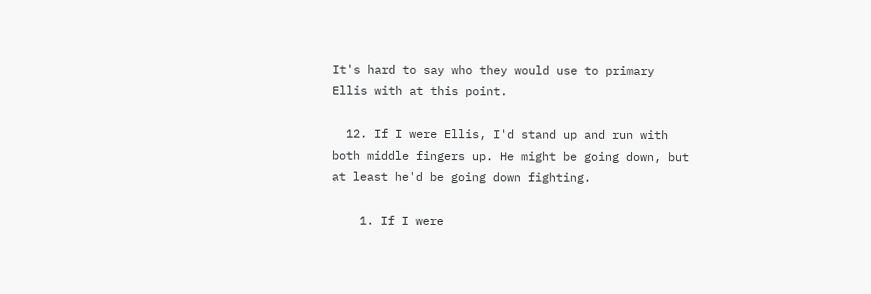It's hard to say who they would use to primary Ellis with at this point.

  12. If I were Ellis, I'd stand up and run with both middle fingers up. He might be going down, but at least he'd be going down fighting.

    1. If I were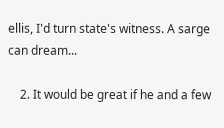ellis, I'd turn state's witness. A sarge can dream...

    2. It would be great if he and a few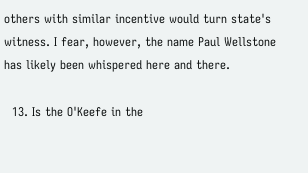others with similar incentive would turn state's witness. I fear, however, the name Paul Wellstone has likely been whispered here and there.

  13. Is the O'Keefe in the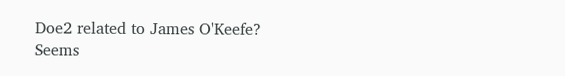Doe2 related to James O'Keefe? Seems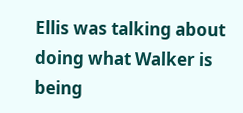Ellis was talking about doing what Walker is being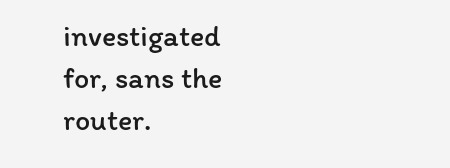investigated for, sans the router.